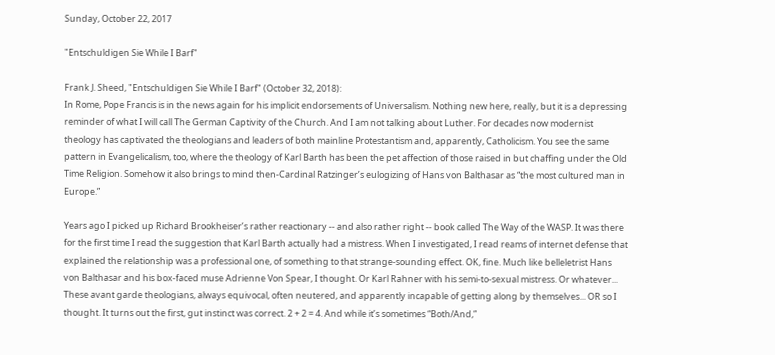Sunday, October 22, 2017

"Entschuldigen Sie While I Barf"

Frank J. Sheed, "Entschuldigen Sie While I Barf" (October 32, 2018):
In Rome, Pope Francis is in the news again for his implicit endorsements of Universalism. Nothing new here, really, but it is a depressing reminder of what I will call The German Captivity of the Church. And I am not talking about Luther. For decades now modernist theology has captivated the theologians and leaders of both mainline Protestantism and, apparently, Catholicism. You see the same pattern in Evangelicalism, too, where the theology of Karl Barth has been the pet affection of those raised in but chaffing under the Old Time Religion. Somehow it also brings to mind then-Cardinal Ratzinger’s eulogizing of Hans von Balthasar as “the most cultured man in Europe.”

Years ago I picked up Richard Brookheiser’s rather reactionary -- and also rather right -- book called The Way of the WASP. It was there for the first time I read the suggestion that Karl Barth actually had a mistress. When I investigated, I read reams of internet defense that explained the relationship was a professional one, of something to that strange-sounding effect. OK, fine. Much like belleletrist Hans von Balthasar and his box-faced muse Adrienne Von Spear, I thought. Or Karl Rahner with his semi-to-sexual mistress. Or whatever... These avant garde theologians, always equivocal, often neutered, and apparently incapable of getting along by themselves... OR so I thought. It turns out the first, gut instinct was correct. 2 + 2 = 4. And while it’s sometimes “Both/And,”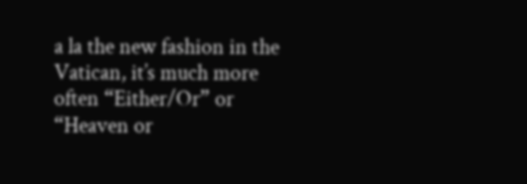a la the new fashion in the Vatican, it’s much more often “Either/Or” or “Heaven or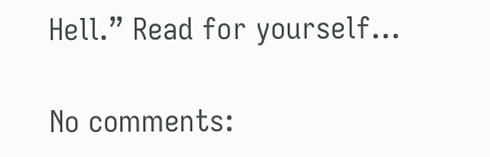Hell.” Read for yourself...

No comments: